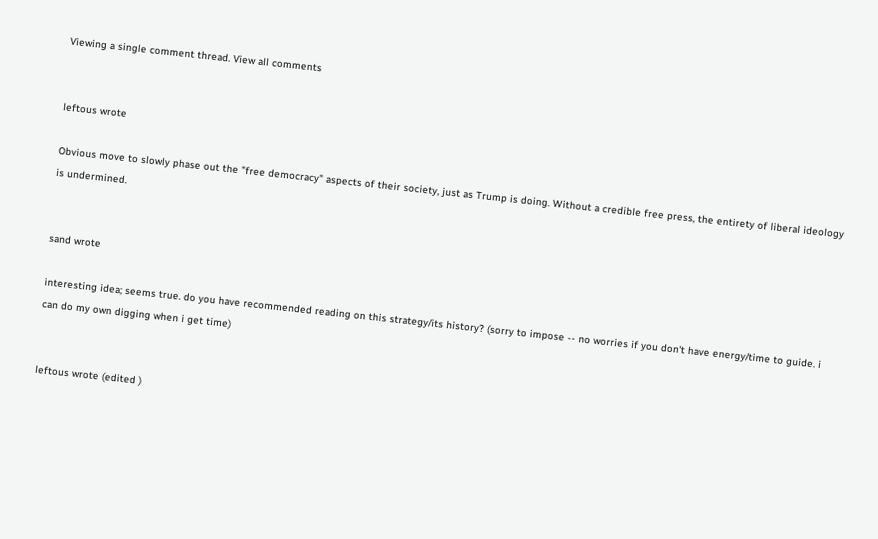Viewing a single comment thread. View all comments


leftous wrote

Obvious move to slowly phase out the "free democracy" aspects of their society, just as Trump is doing. Without a credible free press, the entirety of liberal ideology is undermined.


sand wrote

interesting idea; seems true. do you have recommended reading on this strategy/its history? (sorry to impose -- no worries if you don't have energy/time to guide. i can do my own digging when i get time)


leftous wrote (edited )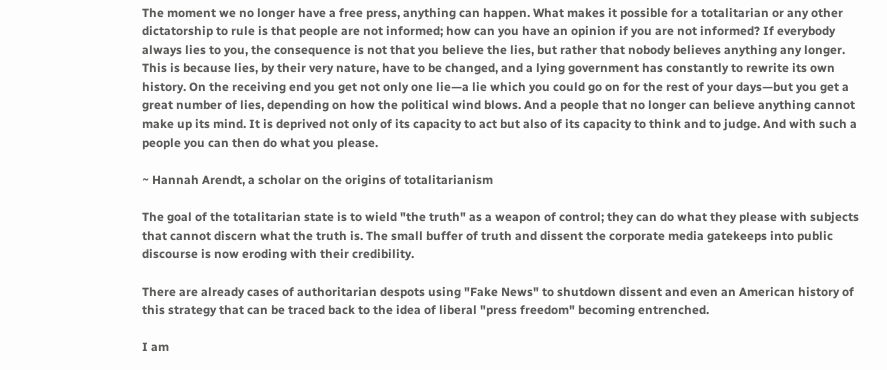The moment we no longer have a free press, anything can happen. What makes it possible for a totalitarian or any other dictatorship to rule is that people are not informed; how can you have an opinion if you are not informed? If everybody always lies to you, the consequence is not that you believe the lies, but rather that nobody believes anything any longer. This is because lies, by their very nature, have to be changed, and a lying government has constantly to rewrite its own history. On the receiving end you get not only one lie—a lie which you could go on for the rest of your days—but you get a great number of lies, depending on how the political wind blows. And a people that no longer can believe anything cannot make up its mind. It is deprived not only of its capacity to act but also of its capacity to think and to judge. And with such a people you can then do what you please.

~ Hannah Arendt, a scholar on the origins of totalitarianism

The goal of the totalitarian state is to wield "the truth" as a weapon of control; they can do what they please with subjects that cannot discern what the truth is. The small buffer of truth and dissent the corporate media gatekeeps into public discourse is now eroding with their credibility.

There are already cases of authoritarian despots using "Fake News" to shutdown dissent and even an American history of this strategy that can be traced back to the idea of liberal "press freedom" becoming entrenched.

I am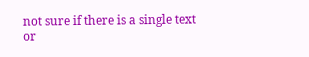not sure if there is a single text or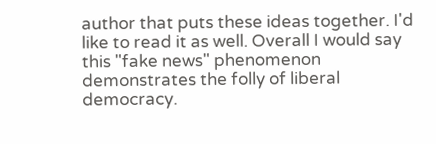author that puts these ideas together. I'd like to read it as well. Overall I would say this "fake news" phenomenon demonstrates the folly of liberal democracy.